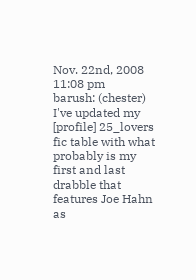Nov. 22nd, 2008 11:08 pm
barush: (chester)
I've updated my [profile] 25_lovers fic table with what probably is my first and last drabble that features Joe Hahn as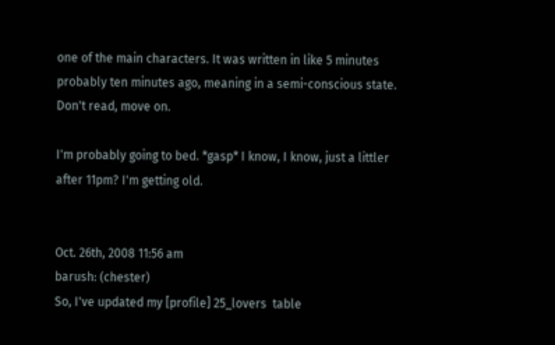one of the main characters. It was written in like 5 minutes probably ten minutes ago, meaning in a semi-conscious state. Don't read, move on.

I'm probably going to bed. *gasp* I know, I know, just a littler after 11pm? I'm getting old.


Oct. 26th, 2008 11:56 am
barush: (chester)
So, I've updated my [profile] 25_lovers  table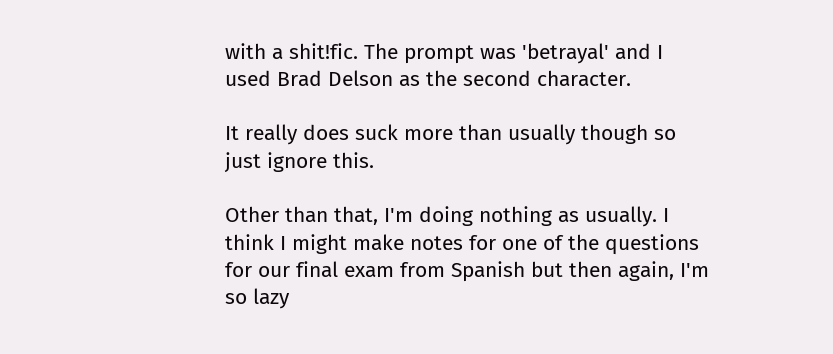with a shit!fic. The prompt was 'betrayal' and I used Brad Delson as the second character.

It really does suck more than usually though so just ignore this.

Other than that, I'm doing nothing as usually. I think I might make notes for one of the questions for our final exam from Spanish but then again, I'm so lazy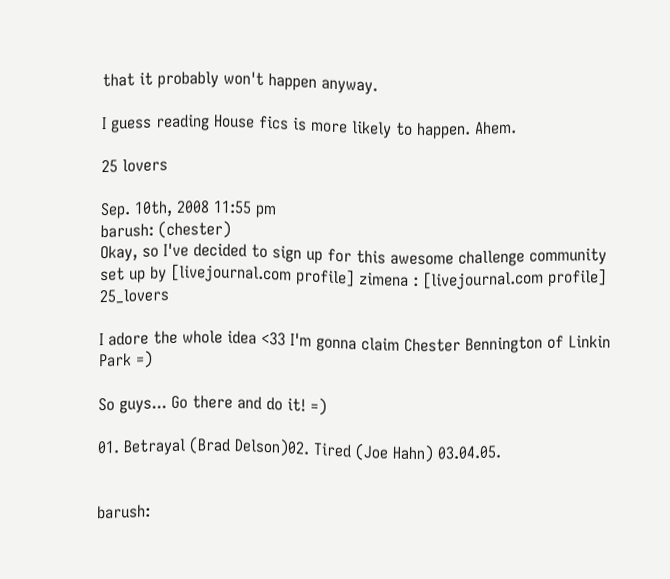that it probably won't happen anyway.

I guess reading House fics is more likely to happen. Ahem.

25 lovers

Sep. 10th, 2008 11:55 pm
barush: (chester)
Okay, so I've decided to sign up for this awesome challenge community set up by [livejournal.com profile] zimena : [livejournal.com profile] 25_lovers

I adore the whole idea <33 I'm gonna claim Chester Bennington of Linkin Park =)

So guys... Go there and do it! =)

01. Betrayal (Brad Delson)02. Tired (Joe Hahn) 03.04.05.


barush: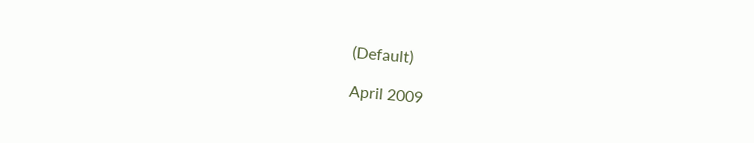(Default)

April 2009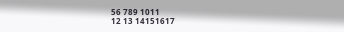56 789 1011
12 13 14151617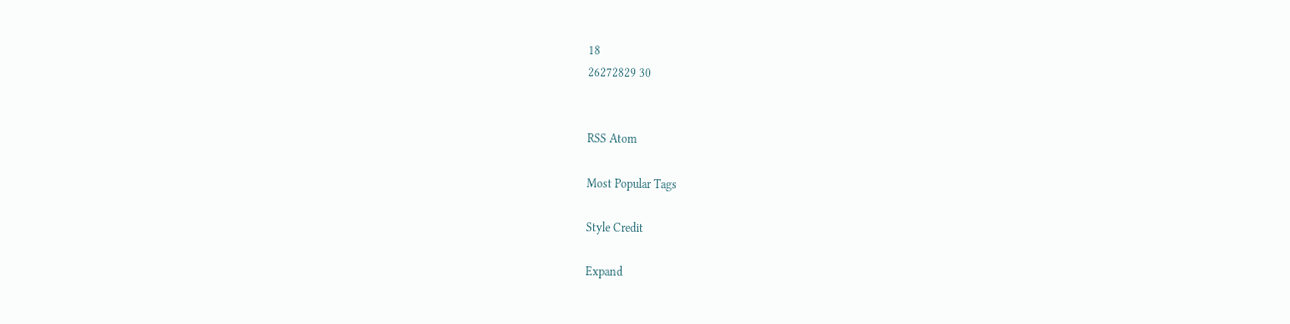18
26272829 30


RSS Atom

Most Popular Tags

Style Credit

Expand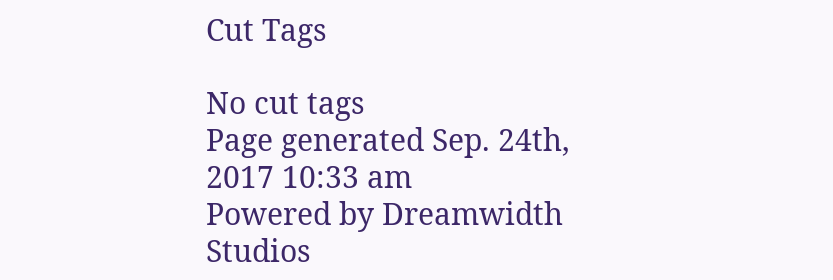Cut Tags

No cut tags
Page generated Sep. 24th, 2017 10:33 am
Powered by Dreamwidth Studios